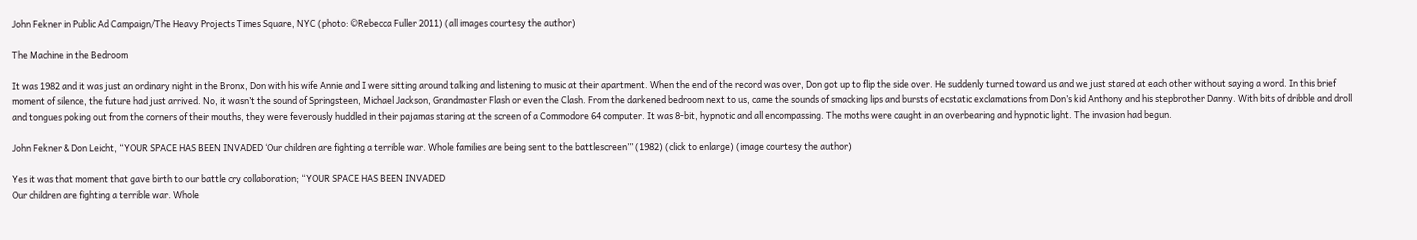John Fekner in Public Ad Campaign/The Heavy Projects Times Square, NYC (photo: ©Rebecca Fuller 2011) (all images courtesy the author)

The Machine in the Bedroom

It was 1982 and it was just an ordinary night in the Bronx, Don with his wife Annie and I were sitting around talking and listening to music at their apartment. When the end of the record was over, Don got up to flip the side over. He suddenly turned toward us and we just stared at each other without saying a word. In this brief moment of silence, the future had just arrived. No, it wasn’t the sound of Springsteen, Michael Jackson, Grandmaster Flash or even the Clash. From the darkened bedroom next to us, came the sounds of smacking lips and bursts of ecstatic exclamations from Don’s kid Anthony and his stepbrother Danny. With bits of dribble and droll and tongues poking out from the corners of their mouths, they were feverously huddled in their pajamas staring at the screen of a Commodore 64 computer. It was 8-bit, hypnotic and all encompassing. The moths were caught in an overbearing and hypnotic light. The invasion had begun.

John Fekner & Don Leicht, “YOUR SPACE HAS BEEN INVADED ‘Our children are fighting a terrible war. Whole families are being sent to the battlescreen’” (1982) (click to enlarge) (image courtesy the author)

Yes it was that moment that gave birth to our battle cry collaboration; “YOUR SPACE HAS BEEN INVADED
Our children are fighting a terrible war. Whole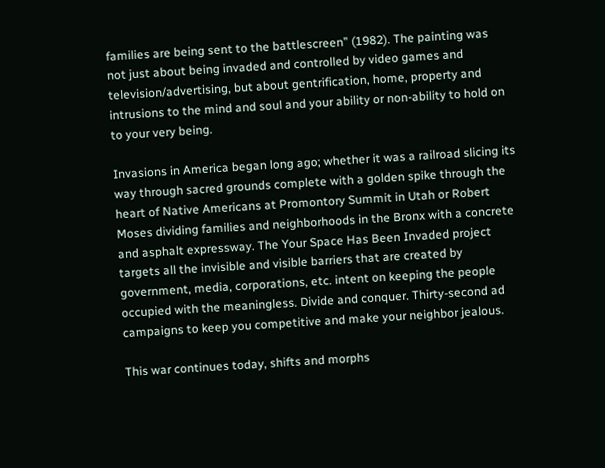families are being sent to the battlescreen” (1982). The painting was not just about being invaded and controlled by video games and television/advertising, but about gentrification, home, property and intrusions to the mind and soul and your ability or non-ability to hold on to your very being.

Invasions in America began long ago; whether it was a railroad slicing its way through sacred grounds complete with a golden spike through the heart of Native Americans at Promontory Summit in Utah or Robert Moses dividing families and neighborhoods in the Bronx with a concrete and asphalt expressway. The Your Space Has Been Invaded project targets all the invisible and visible barriers that are created by government, media, corporations, etc. intent on keeping the people occupied with the meaningless. Divide and conquer. Thirty-second ad campaigns to keep you competitive and make your neighbor jealous.

This war continues today, shifts and morphs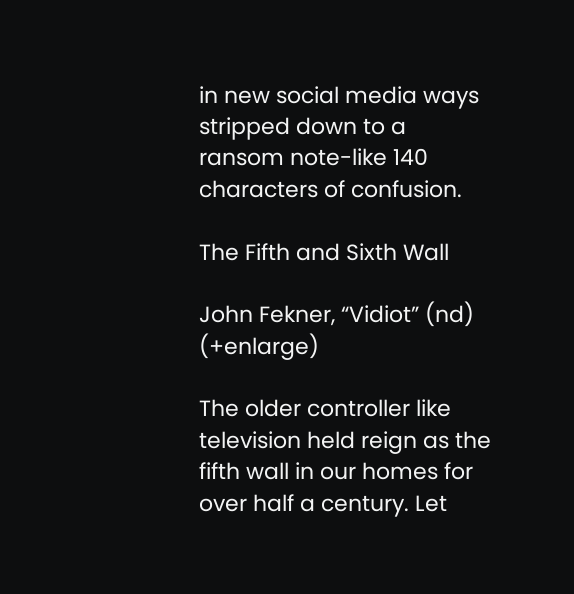in new social media ways stripped down to a ransom note-like 140 characters of confusion.

The Fifth and Sixth Wall

John Fekner, “Vidiot” (nd) (+enlarge)

The older controller like television held reign as the fifth wall in our homes for over half a century. Let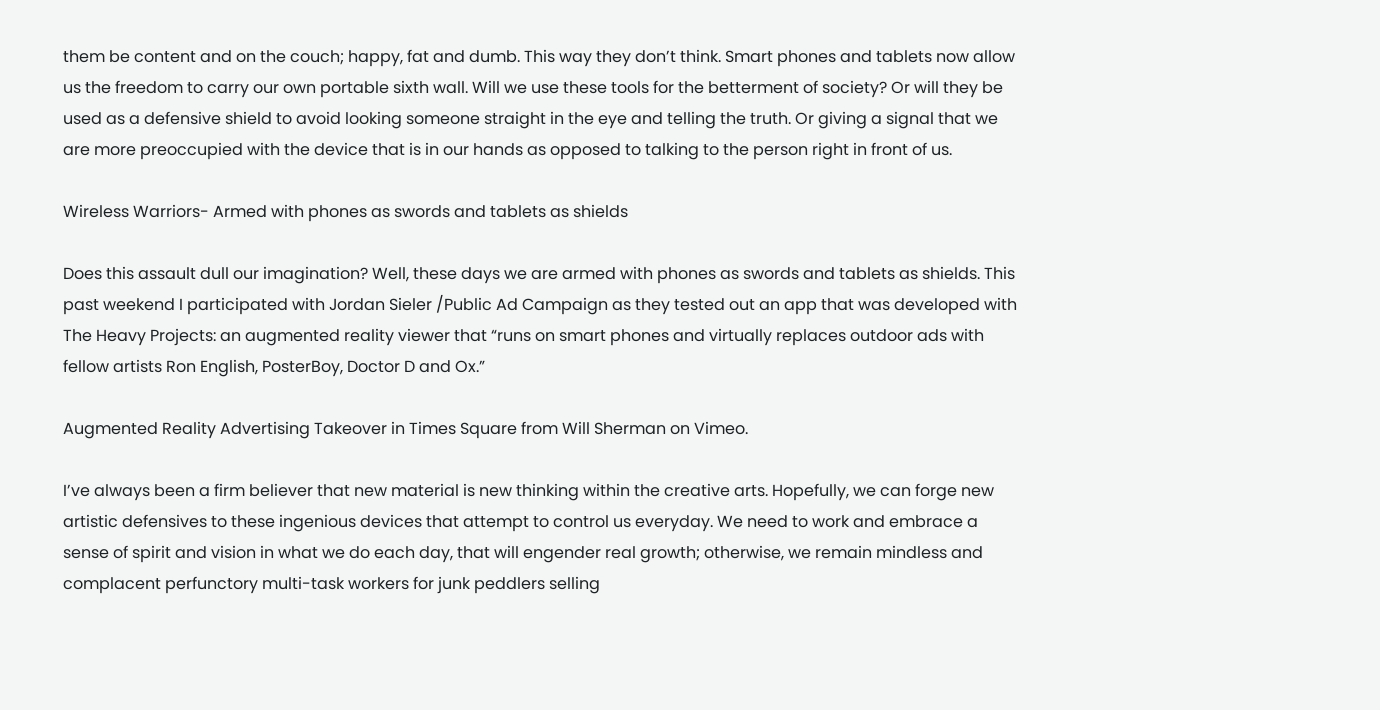them be content and on the couch; happy, fat and dumb. This way they don’t think. Smart phones and tablets now allow us the freedom to carry our own portable sixth wall. Will we use these tools for the betterment of society? Or will they be used as a defensive shield to avoid looking someone straight in the eye and telling the truth. Or giving a signal that we are more preoccupied with the device that is in our hands as opposed to talking to the person right in front of us.

Wireless Warriors- Armed with phones as swords and tablets as shields

Does this assault dull our imagination? Well, these days we are armed with phones as swords and tablets as shields. This past weekend I participated with Jordan Sieler /Public Ad Campaign as they tested out an app that was developed with The Heavy Projects: an augmented reality viewer that “runs on smart phones and virtually replaces outdoor ads with fellow artists Ron English, PosterBoy, Doctor D and Ox.”

Augmented Reality Advertising Takeover in Times Square from Will Sherman on Vimeo.

I’ve always been a firm believer that new material is new thinking within the creative arts. Hopefully, we can forge new artistic defensives to these ingenious devices that attempt to control us everyday. We need to work and embrace a sense of spirit and vision in what we do each day, that will engender real growth; otherwise, we remain mindless and complacent perfunctory multi-task workers for junk peddlers selling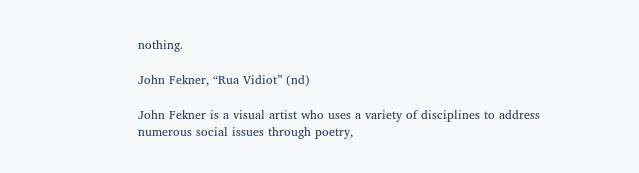nothing.

John Fekner, “Rua Vidiot” (nd)

John Fekner is a visual artist who uses a variety of disciplines to address numerous social issues through poetry,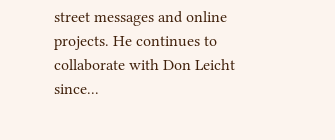street messages and online projects. He continues to collaborate with Don Leicht since...